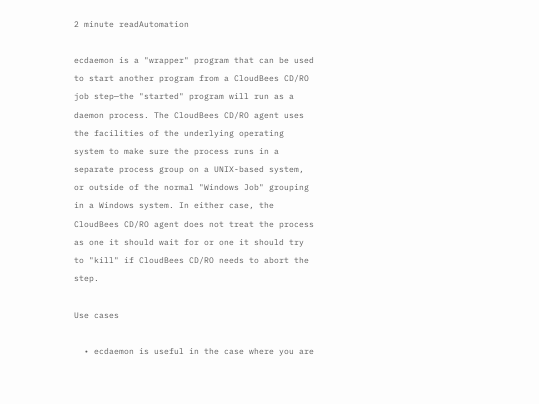2 minute readAutomation

ecdaemon is a "wrapper" program that can be used to start another program from a CloudBees CD/RO job step—the "started" program will run as a daemon process. The CloudBees CD/RO agent uses the facilities of the underlying operating system to make sure the process runs in a separate process group on a UNIX-based system, or outside of the normal "Windows Job" grouping in a Windows system. In either case, the CloudBees CD/RO agent does not treat the process as one it should wait for or one it should try to "kill" if CloudBees CD/RO needs to abort the step.

Use cases

  • ecdaemon is useful in the case where you are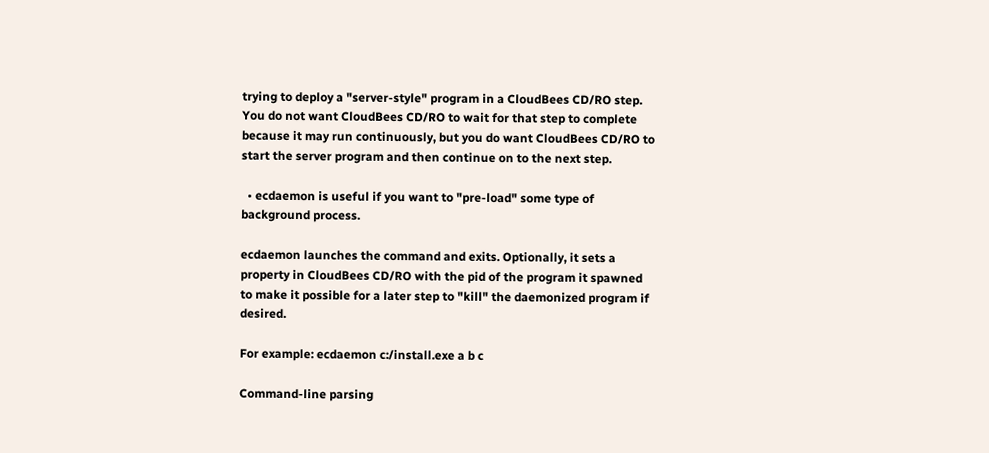trying to deploy a "server-style" program in a CloudBees CD/RO step. You do not want CloudBees CD/RO to wait for that step to complete because it may run continuously, but you do want CloudBees CD/RO to start the server program and then continue on to the next step.

  • ecdaemon is useful if you want to "pre-load" some type of background process.

ecdaemon launches the command and exits. Optionally, it sets a property in CloudBees CD/RO with the pid of the program it spawned to make it possible for a later step to "kill" the daemonized program if desired.

For example: ecdaemon c:/install.exe a b c

Command-line parsing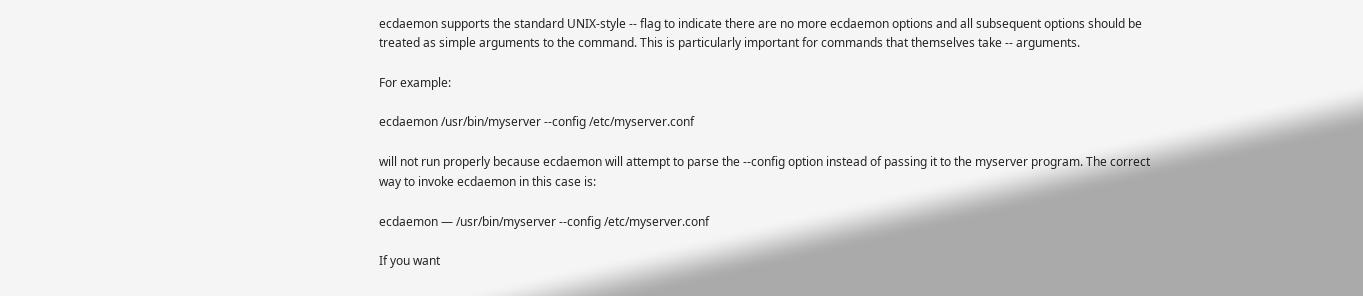ecdaemon supports the standard UNIX-style -- flag to indicate there are no more ecdaemon options and all subsequent options should be treated as simple arguments to the command. This is particularly important for commands that themselves take -- arguments.

For example:

ecdaemon /usr/bin/myserver --config /etc/myserver.conf

will not run properly because ecdaemon will attempt to parse the --config option instead of passing it to the myserver program. The correct way to invoke ecdaemon in this case is:

ecdaemon — /usr/bin/myserver --config /etc/myserver.conf

If you want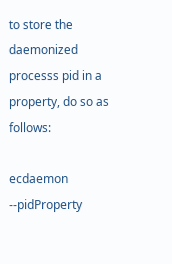to store the daemonized processs pid in a property, do so as follows:

ecdaemon --pidProperty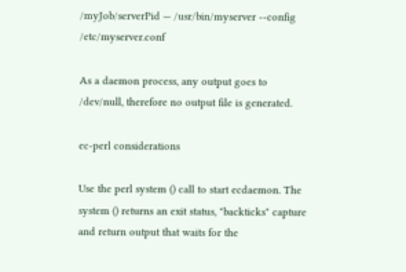/myJob/serverPid — /usr/bin/myserver --config /etc/myserver.conf

As a daemon process, any output goes to /dev/null, therefore no output file is generated.

ec-perl considerations

Use the perl system () call to start ecdaemon. The system () returns an exit status, "backticks" capture and return output that waits for the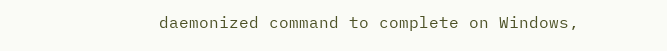daemonized command to complete on Windows,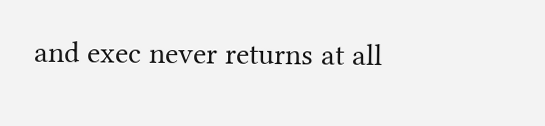and exec never returns at all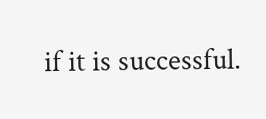if it is successful.